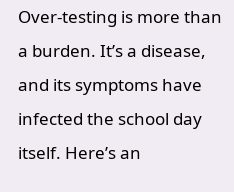Over-testing is more than a burden. It’s a disease, and its symptoms have infected the school day itself. Here’s an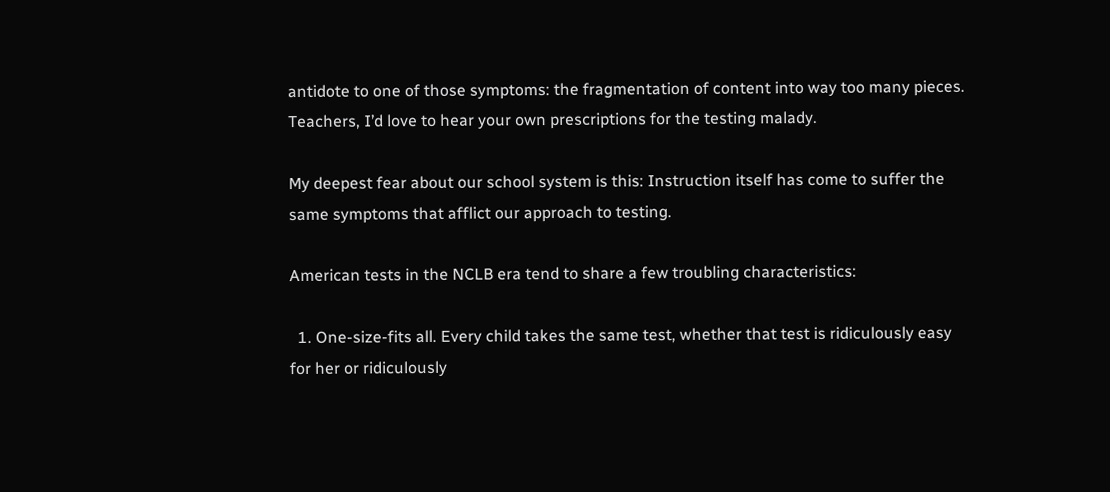antidote to one of those symptoms: the fragmentation of content into way too many pieces. Teachers, I’d love to hear your own prescriptions for the testing malady.

My deepest fear about our school system is this: Instruction itself has come to suffer the same symptoms that afflict our approach to testing.

American tests in the NCLB era tend to share a few troubling characteristics:

  1. One-size-fits all. Every child takes the same test, whether that test is ridiculously easy for her or ridiculously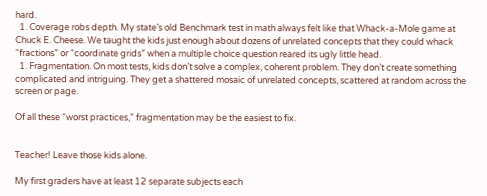hard.
  1. Coverage robs depth. My state’s old Benchmark test in math always felt like that Whack-a-Mole game at Chuck E. Cheese. We taught the kids just enough about dozens of unrelated concepts that they could whack “fractions” or “coordinate grids” when a multiple choice question reared its ugly little head.
  1. Fragmentation. On most tests, kids don’t solve a complex, coherent problem. They don’t create something complicated and intriguing. They get a shattered mosaic of unrelated concepts, scattered at random across the screen or page.

Of all these “worst practices,” fragmentation may be the easiest to fix.


Teacher! Leave those kids alone.

My first graders have at least 12 separate subjects each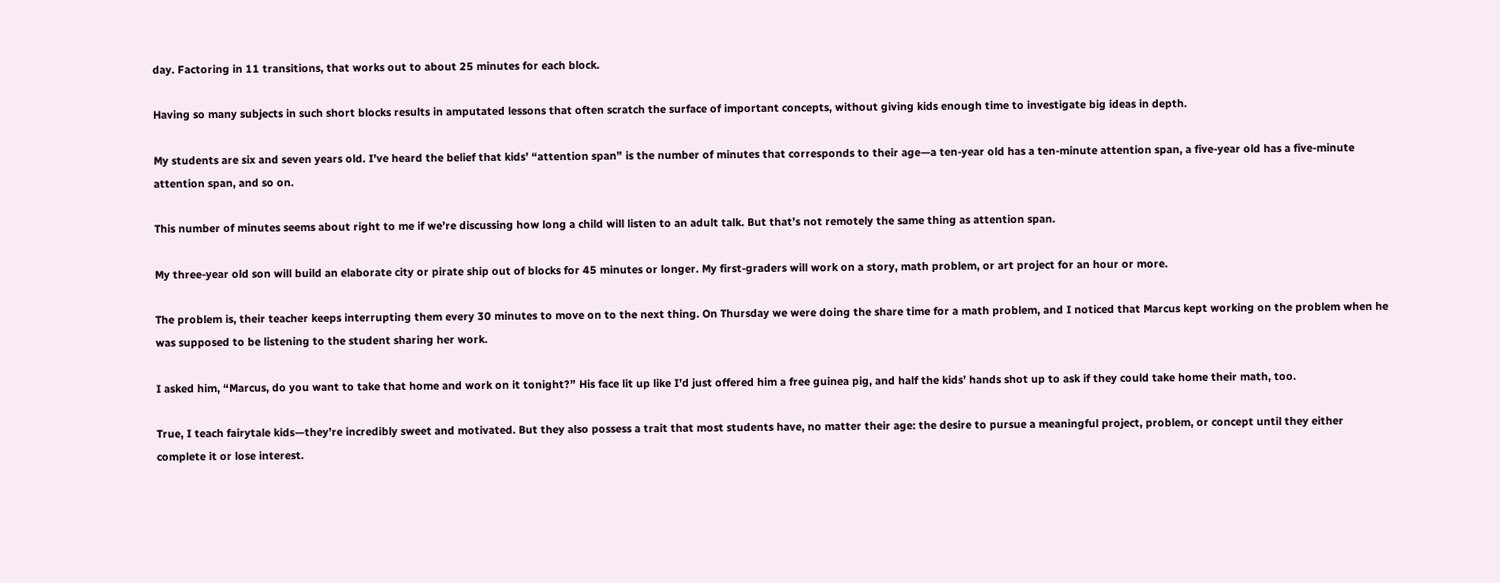day. Factoring in 11 transitions, that works out to about 25 minutes for each block.

Having so many subjects in such short blocks results in amputated lessons that often scratch the surface of important concepts, without giving kids enough time to investigate big ideas in depth.

My students are six and seven years old. I’ve heard the belief that kids’ “attention span” is the number of minutes that corresponds to their age—a ten-year old has a ten-minute attention span, a five-year old has a five-minute attention span, and so on.

This number of minutes seems about right to me if we’re discussing how long a child will listen to an adult talk. But that’s not remotely the same thing as attention span.

My three-year old son will build an elaborate city or pirate ship out of blocks for 45 minutes or longer. My first-graders will work on a story, math problem, or art project for an hour or more.

The problem is, their teacher keeps interrupting them every 30 minutes to move on to the next thing. On Thursday we were doing the share time for a math problem, and I noticed that Marcus kept working on the problem when he was supposed to be listening to the student sharing her work.

I asked him, “Marcus, do you want to take that home and work on it tonight?” His face lit up like I’d just offered him a free guinea pig, and half the kids’ hands shot up to ask if they could take home their math, too.

True, I teach fairytale kids—they’re incredibly sweet and motivated. But they also possess a trait that most students have, no matter their age: the desire to pursue a meaningful project, problem, or concept until they either complete it or lose interest.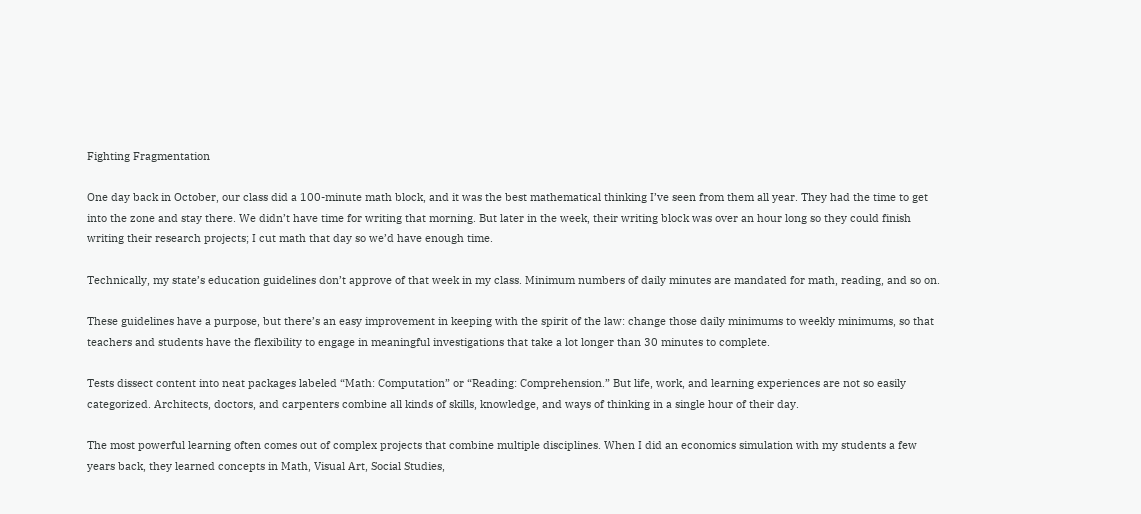Fighting Fragmentation

One day back in October, our class did a 100-minute math block, and it was the best mathematical thinking I’ve seen from them all year. They had the time to get into the zone and stay there. We didn’t have time for writing that morning. But later in the week, their writing block was over an hour long so they could finish writing their research projects; I cut math that day so we’d have enough time.

Technically, my state’s education guidelines don’t approve of that week in my class. Minimum numbers of daily minutes are mandated for math, reading, and so on.

These guidelines have a purpose, but there’s an easy improvement in keeping with the spirit of the law: change those daily minimums to weekly minimums, so that teachers and students have the flexibility to engage in meaningful investigations that take a lot longer than 30 minutes to complete.

Tests dissect content into neat packages labeled “Math: Computation” or “Reading: Comprehension.” But life, work, and learning experiences are not so easily categorized. Architects, doctors, and carpenters combine all kinds of skills, knowledge, and ways of thinking in a single hour of their day.

The most powerful learning often comes out of complex projects that combine multiple disciplines. When I did an economics simulation with my students a few years back, they learned concepts in Math, Visual Art, Social Studies,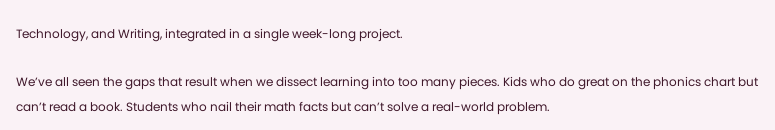Technology, and Writing, integrated in a single week-long project.

We’ve all seen the gaps that result when we dissect learning into too many pieces. Kids who do great on the phonics chart but can’t read a book. Students who nail their math facts but can’t solve a real-world problem.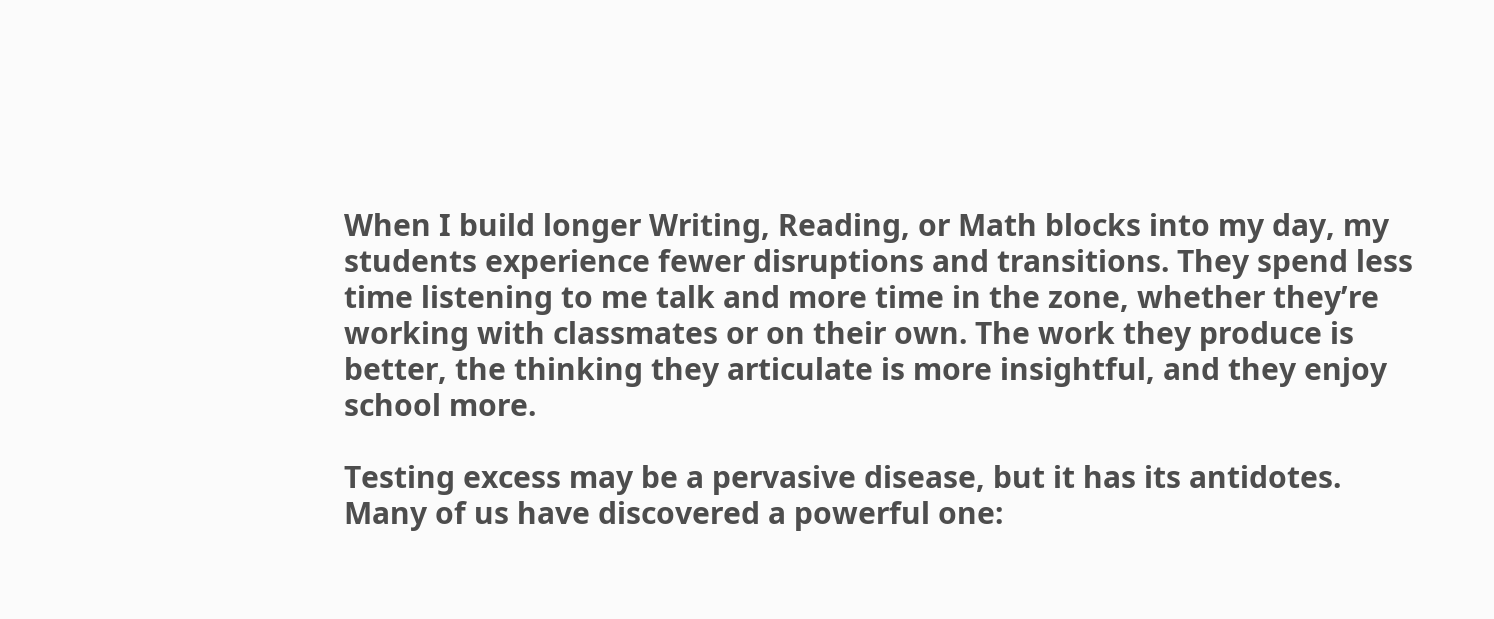When I build longer Writing, Reading, or Math blocks into my day, my students experience fewer disruptions and transitions. They spend less time listening to me talk and more time in the zone, whether they’re working with classmates or on their own. The work they produce is better, the thinking they articulate is more insightful, and they enjoy school more.

Testing excess may be a pervasive disease, but it has its antidotes. Many of us have discovered a powerful one: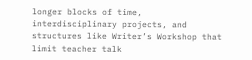longer blocks of time, interdisciplinary projects, and structures like Writer’s Workshop that limit teacher talk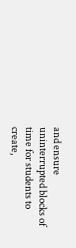and ensure uninterrupted blocks of time for students to create,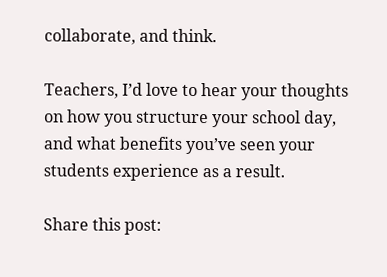collaborate, and think.

Teachers, I’d love to hear your thoughts on how you structure your school day, and what benefits you’ve seen your students experience as a result.

Share this post: